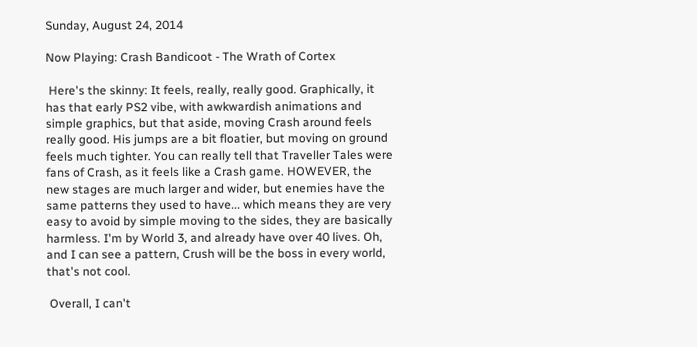Sunday, August 24, 2014

Now Playing: Crash Bandicoot - The Wrath of Cortex

 Here's the skinny: It feels, really, really good. Graphically, it has that early PS2 vibe, with awkwardish animations and simple graphics, but that aside, moving Crash around feels really good. His jumps are a bit floatier, but moving on ground feels much tighter. You can really tell that Traveller Tales were fans of Crash, as it feels like a Crash game. HOWEVER, the new stages are much larger and wider, but enemies have the same patterns they used to have... which means they are very easy to avoid by simple moving to the sides, they are basically harmless. I'm by World 3, and already have over 40 lives. Oh, and I can see a pattern, Crush will be the boss in every world, that's not cool.

 Overall, I can't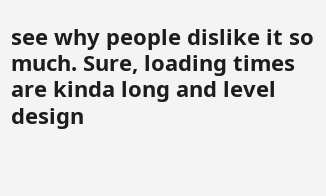see why people dislike it so much. Sure, loading times are kinda long and level design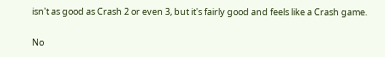isn't as good as Crash 2 or even 3, but it's fairly good and feels like a Crash game.

No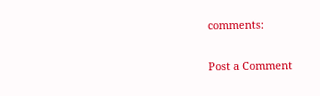comments:

Post a Comment